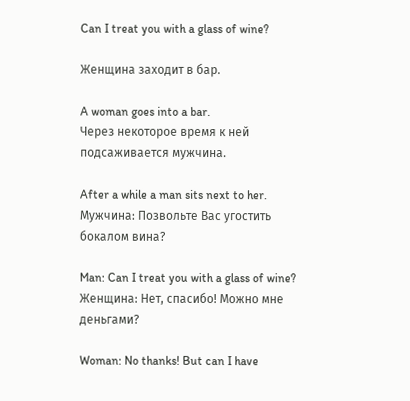Can I treat you with a glass of wine?

Женщина заходит в бар.

A woman goes into a bar.
Через некоторое время к ней подсаживается мужчина.

After a while a man sits next to her.
Мужчина: Позвольте Вас угостить бокалом вина?

Man: Can I treat you with a glass of wine?
Женщина: Нет, спасибо! Можно мне деньгами?

Woman: No thanks! But can I have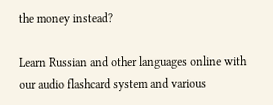the money instead?

Learn Russian and other languages online with our audio flashcard system and various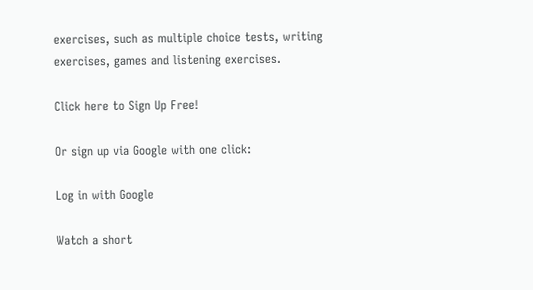exercises, such as multiple choice tests, writing exercises, games and listening exercises.

Click here to Sign Up Free!

Or sign up via Google with one click:

Log in with Google

Watch a short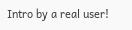Intro by a real user!